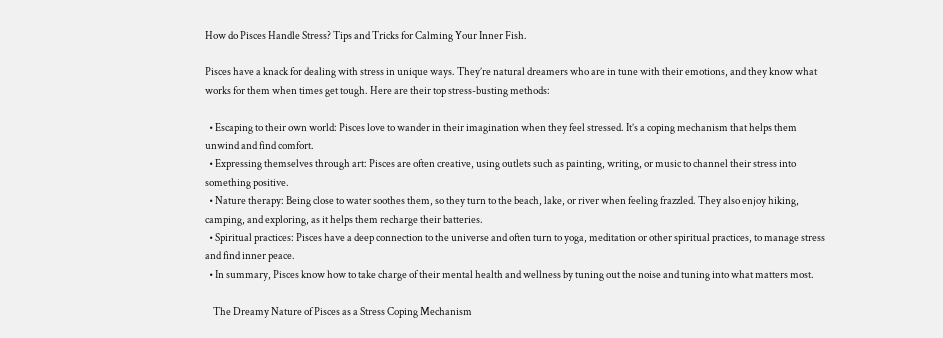How do Pisces Handle Stress? Tips and Tricks for Calming Your Inner Fish.

Pisces have a knack for dealing with stress in unique ways. They’re natural dreamers who are in tune with their emotions, and they know what works for them when times get tough. Here are their top stress-busting methods:

  • Escaping to their own world: Pisces love to wander in their imagination when they feel stressed. It’s a coping mechanism that helps them unwind and find comfort.
  • Expressing themselves through art: Pisces are often creative, using outlets such as painting, writing, or music to channel their stress into something positive.
  • Nature therapy: Being close to water soothes them, so they turn to the beach, lake, or river when feeling frazzled. They also enjoy hiking, camping, and exploring, as it helps them recharge their batteries.
  • Spiritual practices: Pisces have a deep connection to the universe and often turn to yoga, meditation or other spiritual practices, to manage stress and find inner peace.
  • In summary, Pisces know how to take charge of their mental health and wellness by tuning out the noise and tuning into what matters most.

    The Dreamy Nature of Pisces as a Stress Coping Mechanism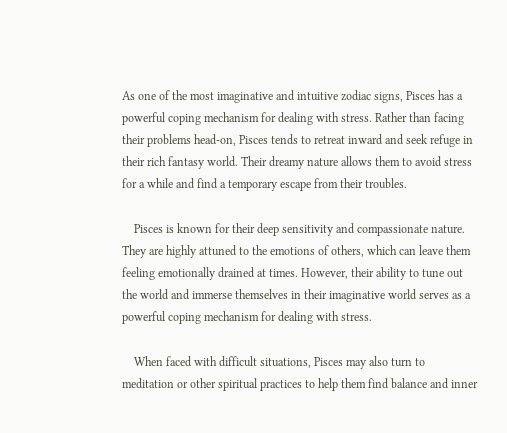As one of the most imaginative and intuitive zodiac signs, Pisces has a powerful coping mechanism for dealing with stress. Rather than facing their problems head-on, Pisces tends to retreat inward and seek refuge in their rich fantasy world. Their dreamy nature allows them to avoid stress for a while and find a temporary escape from their troubles.

    Pisces is known for their deep sensitivity and compassionate nature. They are highly attuned to the emotions of others, which can leave them feeling emotionally drained at times. However, their ability to tune out the world and immerse themselves in their imaginative world serves as a powerful coping mechanism for dealing with stress.

    When faced with difficult situations, Pisces may also turn to meditation or other spiritual practices to help them find balance and inner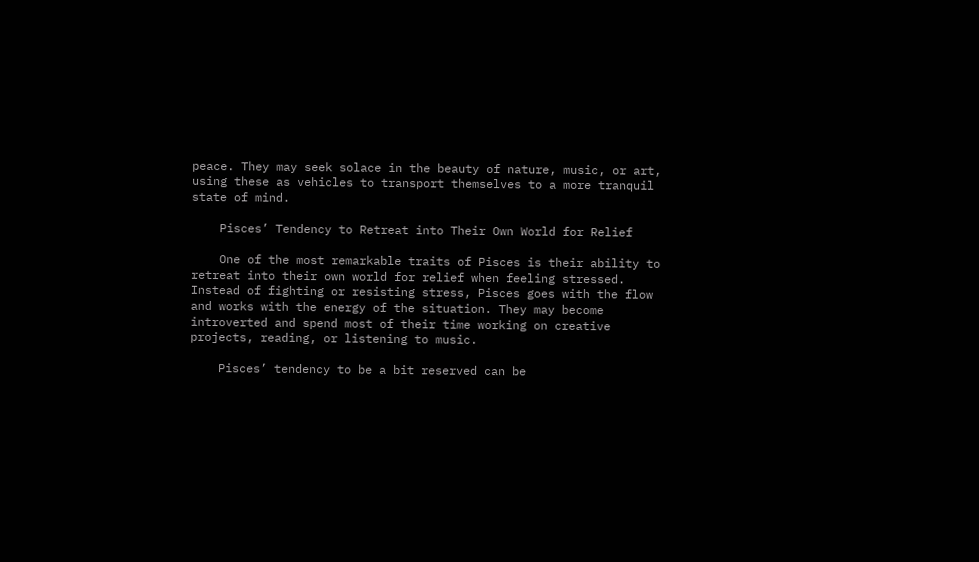peace. They may seek solace in the beauty of nature, music, or art, using these as vehicles to transport themselves to a more tranquil state of mind.

    Pisces’ Tendency to Retreat into Their Own World for Relief

    One of the most remarkable traits of Pisces is their ability to retreat into their own world for relief when feeling stressed. Instead of fighting or resisting stress, Pisces goes with the flow and works with the energy of the situation. They may become introverted and spend most of their time working on creative projects, reading, or listening to music.

    Pisces’ tendency to be a bit reserved can be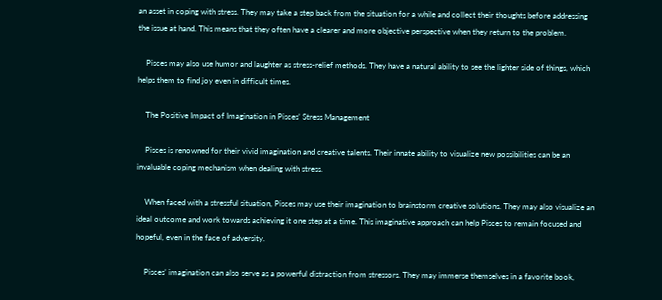an asset in coping with stress. They may take a step back from the situation for a while and collect their thoughts before addressing the issue at hand. This means that they often have a clearer and more objective perspective when they return to the problem.

    Pisces may also use humor and laughter as stress-relief methods. They have a natural ability to see the lighter side of things, which helps them to find joy even in difficult times.

    The Positive Impact of Imagination in Pisces’ Stress Management

    Pisces is renowned for their vivid imagination and creative talents. Their innate ability to visualize new possibilities can be an invaluable coping mechanism when dealing with stress.

    When faced with a stressful situation, Pisces may use their imagination to brainstorm creative solutions. They may also visualize an ideal outcome and work towards achieving it one step at a time. This imaginative approach can help Pisces to remain focused and hopeful, even in the face of adversity.

    Pisces’ imagination can also serve as a powerful distraction from stressors. They may immerse themselves in a favorite book,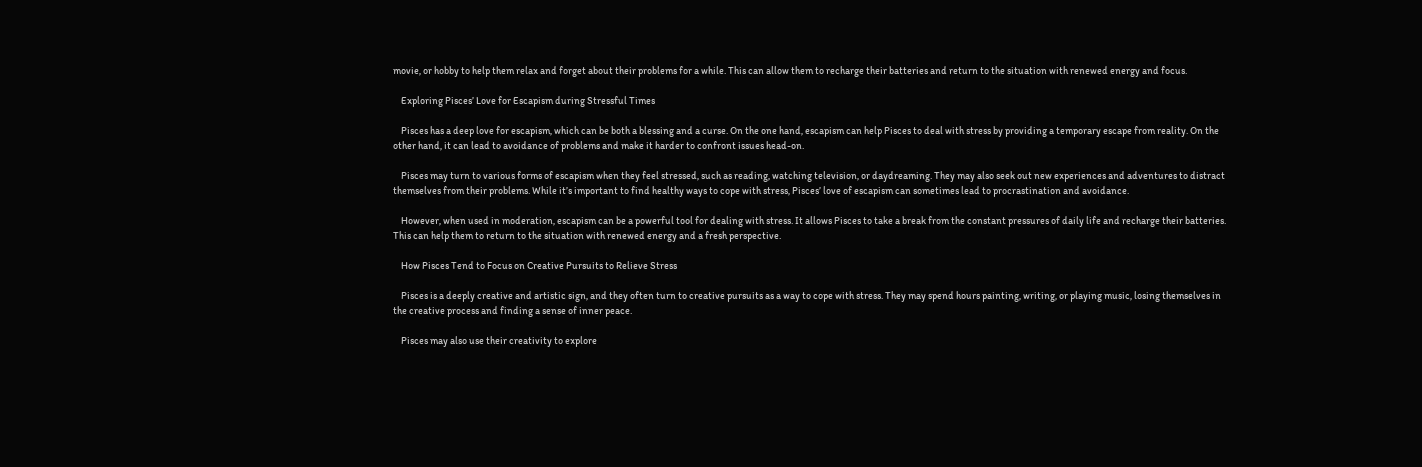movie, or hobby to help them relax and forget about their problems for a while. This can allow them to recharge their batteries and return to the situation with renewed energy and focus.

    Exploring Pisces’ Love for Escapism during Stressful Times

    Pisces has a deep love for escapism, which can be both a blessing and a curse. On the one hand, escapism can help Pisces to deal with stress by providing a temporary escape from reality. On the other hand, it can lead to avoidance of problems and make it harder to confront issues head-on.

    Pisces may turn to various forms of escapism when they feel stressed, such as reading, watching television, or daydreaming. They may also seek out new experiences and adventures to distract themselves from their problems. While it’s important to find healthy ways to cope with stress, Pisces’ love of escapism can sometimes lead to procrastination and avoidance.

    However, when used in moderation, escapism can be a powerful tool for dealing with stress. It allows Pisces to take a break from the constant pressures of daily life and recharge their batteries. This can help them to return to the situation with renewed energy and a fresh perspective.

    How Pisces Tend to Focus on Creative Pursuits to Relieve Stress

    Pisces is a deeply creative and artistic sign, and they often turn to creative pursuits as a way to cope with stress. They may spend hours painting, writing, or playing music, losing themselves in the creative process and finding a sense of inner peace.

    Pisces may also use their creativity to explore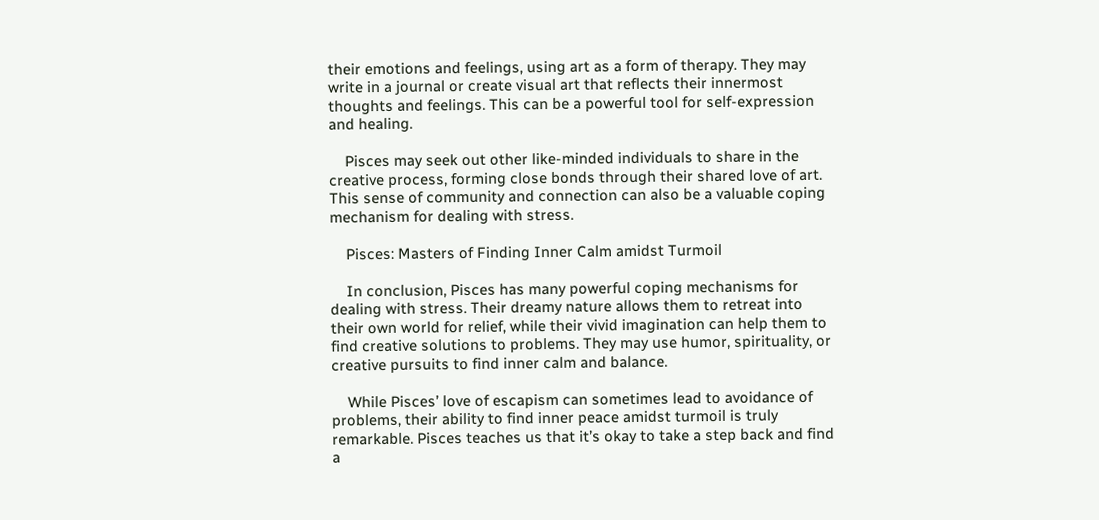their emotions and feelings, using art as a form of therapy. They may write in a journal or create visual art that reflects their innermost thoughts and feelings. This can be a powerful tool for self-expression and healing.

    Pisces may seek out other like-minded individuals to share in the creative process, forming close bonds through their shared love of art. This sense of community and connection can also be a valuable coping mechanism for dealing with stress.

    Pisces: Masters of Finding Inner Calm amidst Turmoil

    In conclusion, Pisces has many powerful coping mechanisms for dealing with stress. Their dreamy nature allows them to retreat into their own world for relief, while their vivid imagination can help them to find creative solutions to problems. They may use humor, spirituality, or creative pursuits to find inner calm and balance.

    While Pisces’ love of escapism can sometimes lead to avoidance of problems, their ability to find inner peace amidst turmoil is truly remarkable. Pisces teaches us that it’s okay to take a step back and find a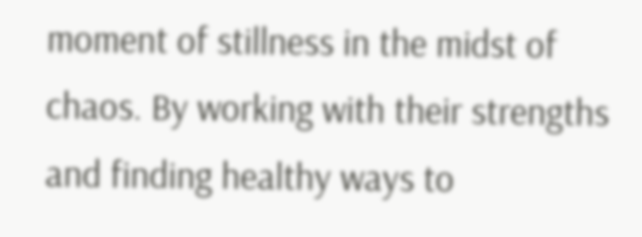moment of stillness in the midst of chaos. By working with their strengths and finding healthy ways to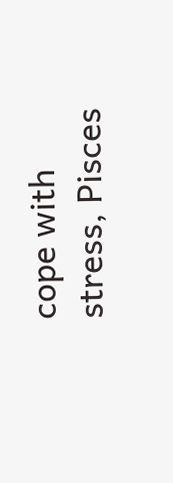cope with stress, Pisces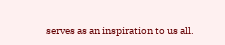serves as an inspiration to us all.